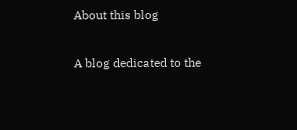About this blog

A blog dedicated to the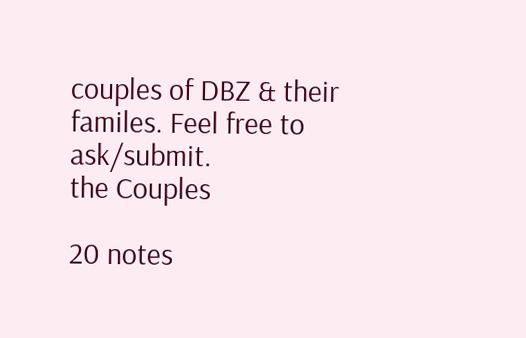couples of DBZ & their familes. Feel free to ask/submit.
the Couples

20 notes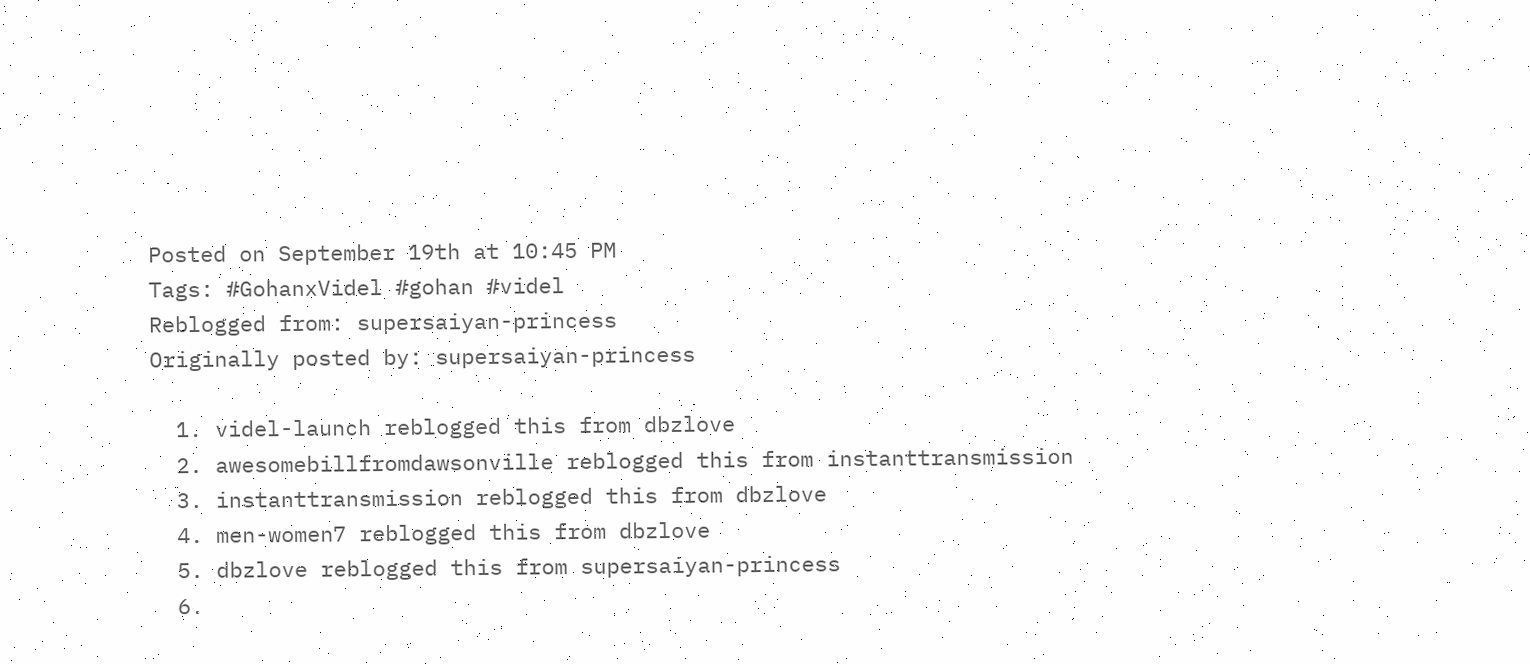Posted on September 19th at 10:45 PM
Tags: #GohanxVidel #gohan #videl
Reblogged from: supersaiyan-princess
Originally posted by: supersaiyan-princess

  1. videl-launch reblogged this from dbzlove
  2. awesomebillfromdawsonville reblogged this from instanttransmission
  3. instanttransmission reblogged this from dbzlove
  4. men-women7 reblogged this from dbzlove
  5. dbzlove reblogged this from supersaiyan-princess
  6.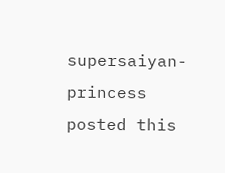supersaiyan-princess posted this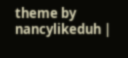theme by nancylikeduh |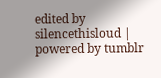edited by silencethisloud | powered by tumblr